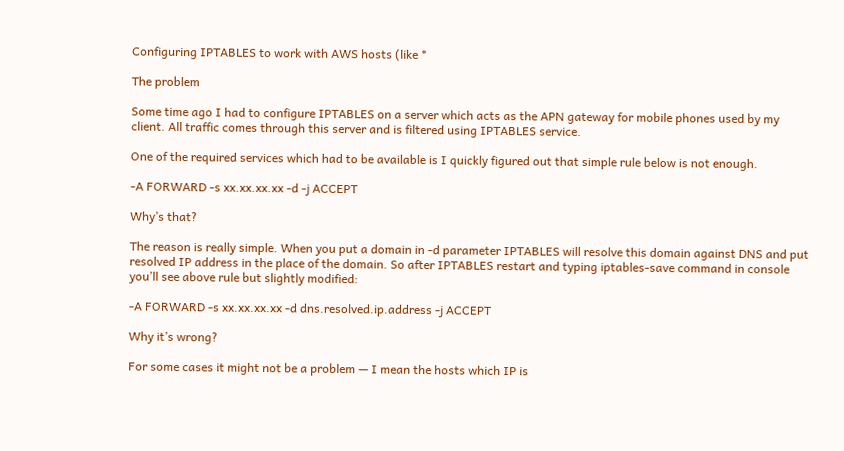Configuring IPTABLES to work with AWS hosts (like *

The problem

Some time ago I had to configure IPTABLES on a server which acts as the APN gateway for mobile phones used by my client. All traffic comes through this server and is filtered using IPTABLES service.

One of the required services which had to be available is I quickly figured out that simple rule below is not enough.

-A FORWARD -s xx.xx.xx.xx -d -j ACCEPT

Why’s that?

The reason is really simple. When you put a domain in -d parameter IPTABLES will resolve this domain against DNS and put resolved IP address in the place of the domain. So after IPTABLES restart and typing iptables-save command in console you’ll see above rule but slightly modified:

-A FORWARD -s xx.xx.xx.xx -d dns.resolved.ip.address -j ACCEPT

Why it’s wrong?

For some cases it might not be a problem — I mean the hosts which IP is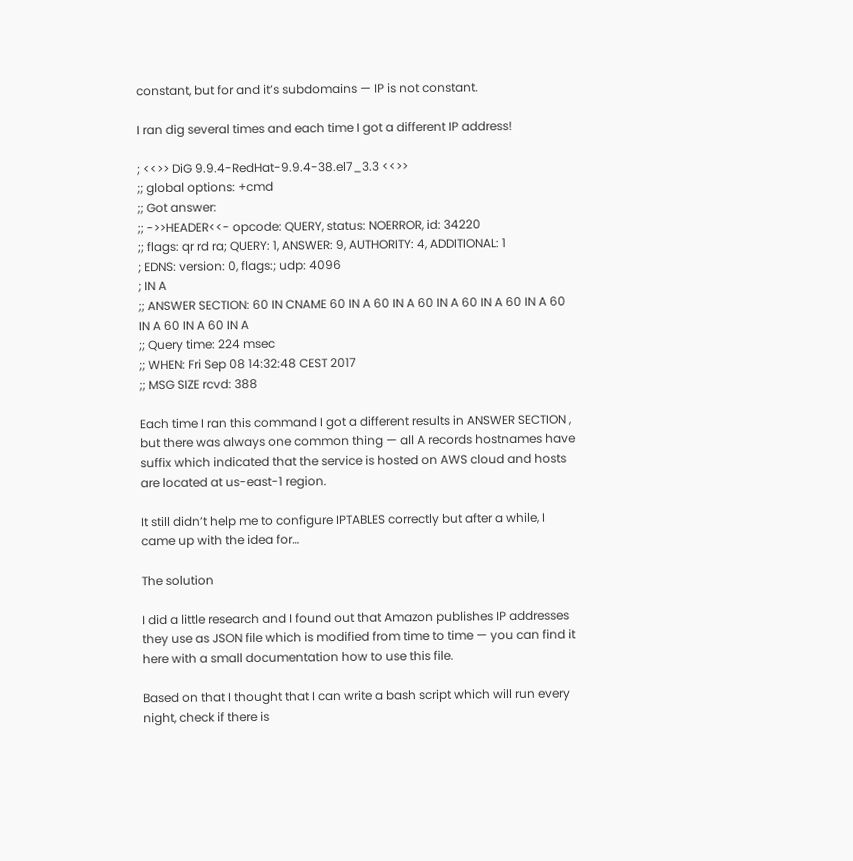constant, but for and it’s subdomains — IP is not constant.

I ran dig several times and each time I got a different IP address!

; <<>> DiG 9.9.4-RedHat-9.9.4-38.el7_3.3 <<>>
;; global options: +cmd
;; Got answer:
;; ->>HEADER<<- opcode: QUERY, status: NOERROR, id: 34220
;; flags: qr rd ra; QUERY: 1, ANSWER: 9, AUTHORITY: 4, ADDITIONAL: 1
; EDNS: version: 0, flags:; udp: 4096
; IN A
;; ANSWER SECTION: 60 IN CNAME 60 IN A 60 IN A 60 IN A 60 IN A 60 IN A 60 IN A 60 IN A 60 IN A
;; Query time: 224 msec
;; WHEN: Fri Sep 08 14:32:48 CEST 2017
;; MSG SIZE rcvd: 388

Each time I ran this command I got a different results in ANSWER SECTION , but there was always one common thing — all A records hostnames have suffix which indicated that the service is hosted on AWS cloud and hosts are located at us-east-1 region.

It still didn’t help me to configure IPTABLES correctly but after a while, I came up with the idea for…

The solution

I did a little research and I found out that Amazon publishes IP addresses they use as JSON file which is modified from time to time — you can find it here with a small documentation how to use this file.

Based on that I thought that I can write a bash script which will run every night, check if there is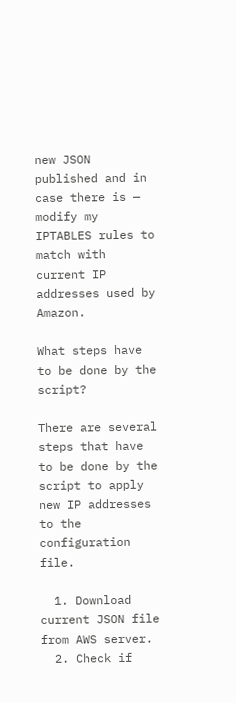new JSON published and in case there is — modify my IPTABLES rules to match with current IP addresses used by Amazon.

What steps have to be done by the script?

There are several steps that have to be done by the script to apply new IP addresses to the configuration file.

  1. Download current JSON file from AWS server.
  2. Check if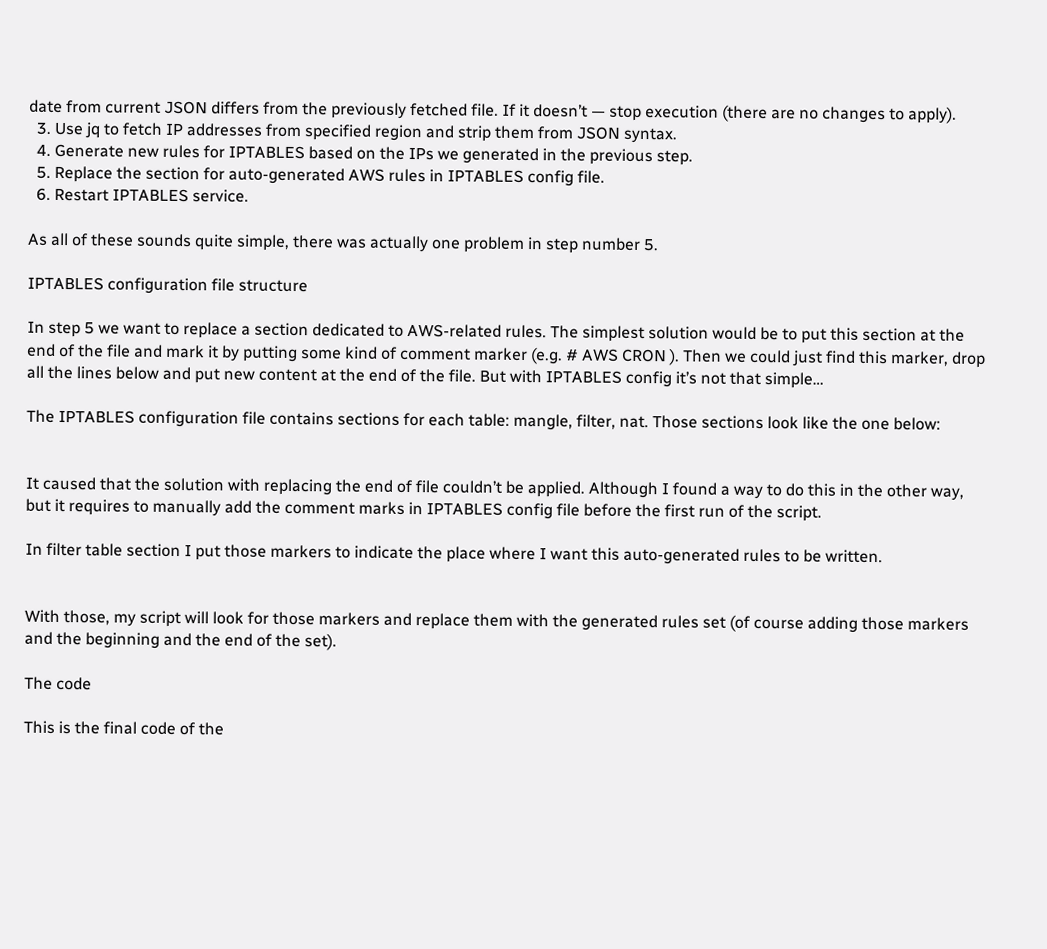date from current JSON differs from the previously fetched file. If it doesn’t — stop execution (there are no changes to apply).
  3. Use jq to fetch IP addresses from specified region and strip them from JSON syntax.
  4. Generate new rules for IPTABLES based on the IPs we generated in the previous step.
  5. Replace the section for auto-generated AWS rules in IPTABLES config file.
  6. Restart IPTABLES service.

As all of these sounds quite simple, there was actually one problem in step number 5.

IPTABLES configuration file structure

In step 5 we want to replace a section dedicated to AWS-related rules. The simplest solution would be to put this section at the end of the file and mark it by putting some kind of comment marker (e.g. # AWS CRON ). Then we could just find this marker, drop all the lines below and put new content at the end of the file. But with IPTABLES config it’s not that simple…

The IPTABLES configuration file contains sections for each table: mangle, filter, nat. Those sections look like the one below:


It caused that the solution with replacing the end of file couldn’t be applied. Although I found a way to do this in the other way, but it requires to manually add the comment marks in IPTABLES config file before the first run of the script.

In filter table section I put those markers to indicate the place where I want this auto-generated rules to be written.


With those, my script will look for those markers and replace them with the generated rules set (of course adding those markers and the beginning and the end of the set).

The code

This is the final code of the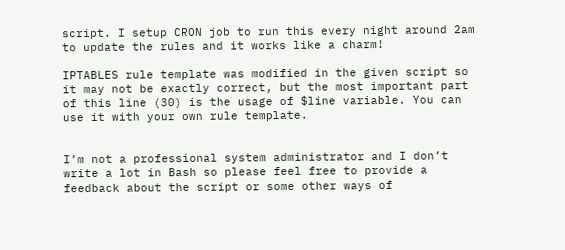script. I setup CRON job to run this every night around 2am to update the rules and it works like a charm!

IPTABLES rule template was modified in the given script so it may not be exactly correct, but the most important part of this line (30) is the usage of $line variable. You can use it with your own rule template.


I’m not a professional system administrator and I don’t write a lot in Bash so please feel free to provide a feedback about the script or some other ways of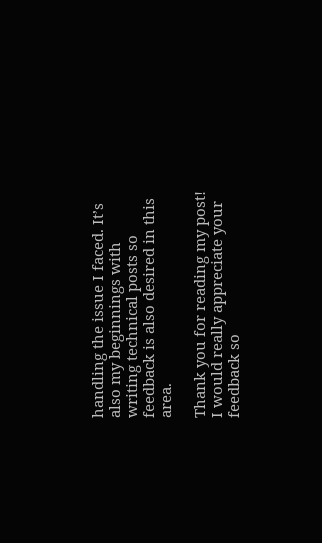handling the issue I faced. It’s also my beginnings with writing technical posts so feedback is also desired in this area.

Thank you for reading my post! I would really appreciate your feedback so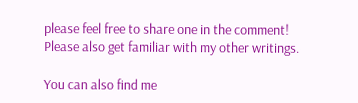please feel free to share one in the comment! Please also get familiar with my other writings.

You can also find me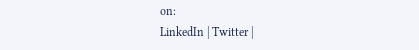on:
LinkedIn | Twitter |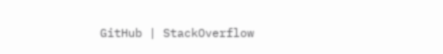GitHub | StackOverflow